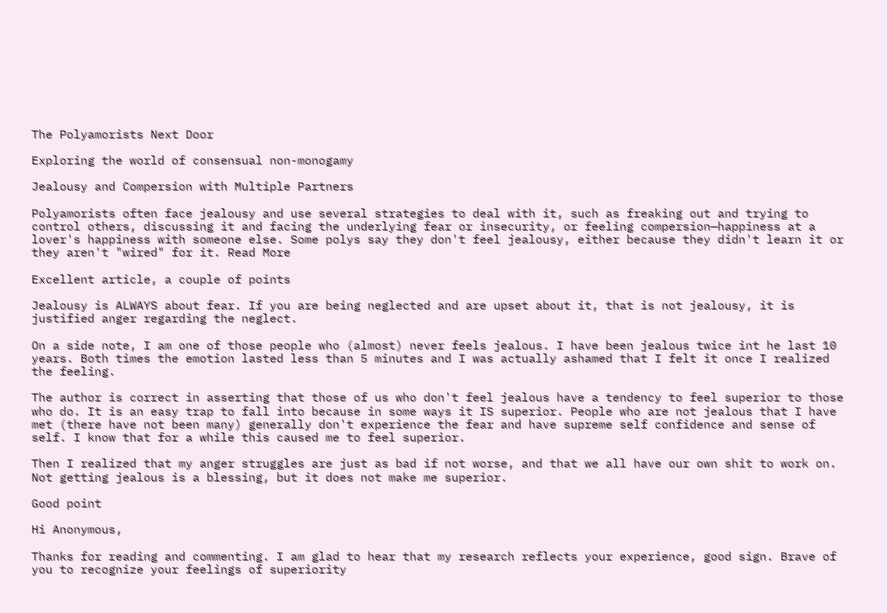The Polyamorists Next Door

Exploring the world of consensual non-monogamy

Jealousy and Compersion with Multiple Partners

Polyamorists often face jealousy and use several strategies to deal with it, such as freaking out and trying to control others, discussing it and facing the underlying fear or insecurity, or feeling compersion—happiness at a lover's happiness with someone else. Some polys say they don't feel jealousy, either because they didn't learn it or they aren't "wired" for it. Read More

Excellent article, a couple of points

Jealousy is ALWAYS about fear. If you are being neglected and are upset about it, that is not jealousy, it is justified anger regarding the neglect.

On a side note, I am one of those people who (almost) never feels jealous. I have been jealous twice int he last 10 years. Both times the emotion lasted less than 5 minutes and I was actually ashamed that I felt it once I realized the feeling.

The author is correct in asserting that those of us who don't feel jealous have a tendency to feel superior to those who do. It is an easy trap to fall into because in some ways it IS superior. People who are not jealous that I have met (there have not been many) generally don't experience the fear and have supreme self confidence and sense of self. I know that for a while this caused me to feel superior.

Then I realized that my anger struggles are just as bad if not worse, and that we all have our own shit to work on. Not getting jealous is a blessing, but it does not make me superior.

Good point

Hi Anonymous,

Thanks for reading and commenting. I am glad to hear that my research reflects your experience, good sign. Brave of you to recognize your feelings of superiority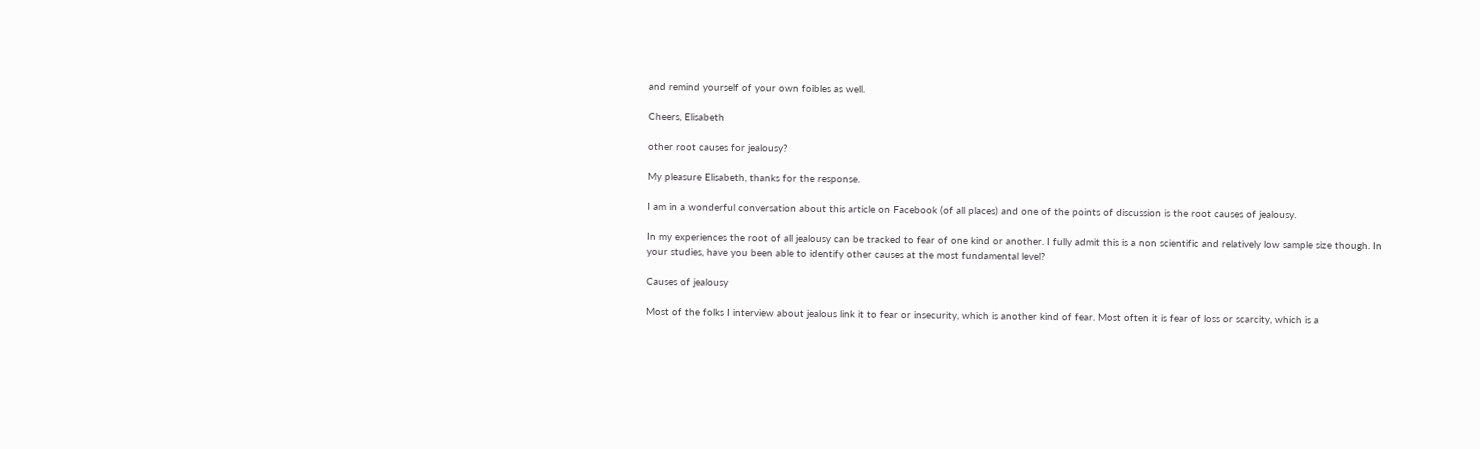and remind yourself of your own foibles as well.

Cheers, Elisabeth

other root causes for jealousy?

My pleasure Elisabeth, thanks for the response.

I am in a wonderful conversation about this article on Facebook (of all places) and one of the points of discussion is the root causes of jealousy.

In my experiences the root of all jealousy can be tracked to fear of one kind or another. I fully admit this is a non scientific and relatively low sample size though. In your studies, have you been able to identify other causes at the most fundamental level?

Causes of jealousy

Most of the folks I interview about jealous link it to fear or insecurity, which is another kind of fear. Most often it is fear of loss or scarcity, which is a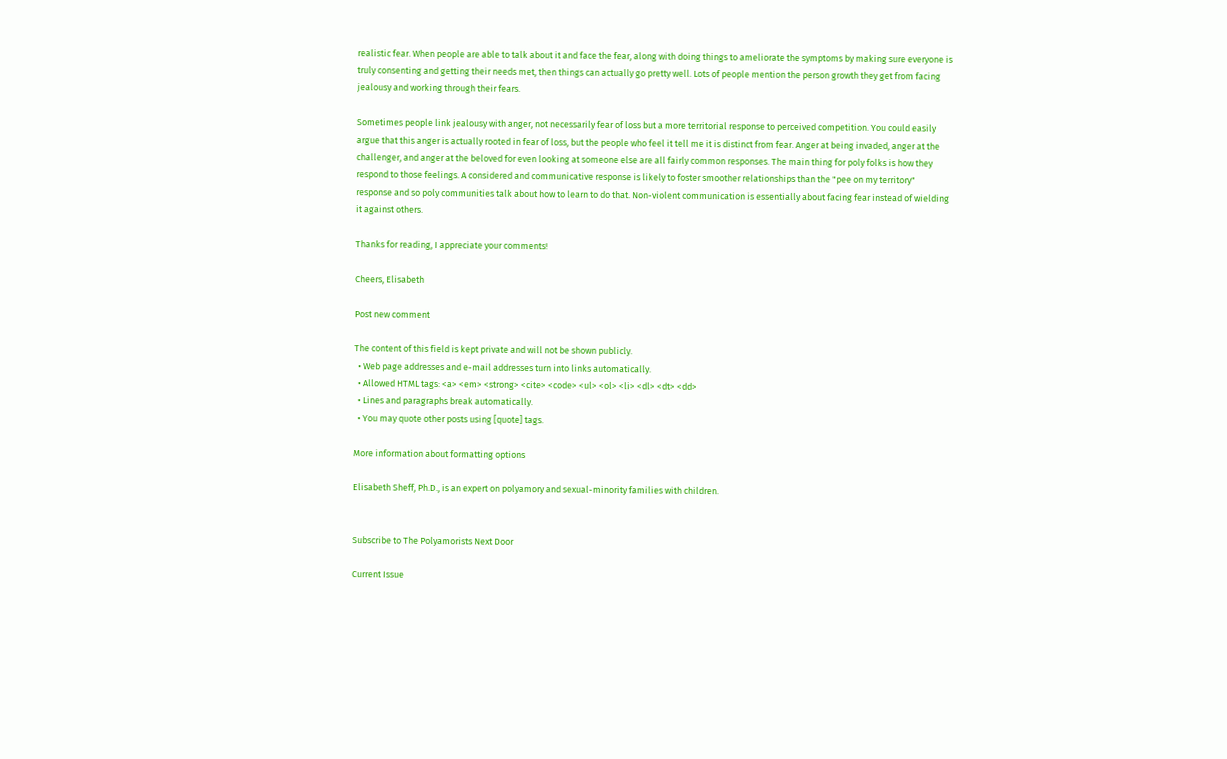realistic fear. When people are able to talk about it and face the fear, along with doing things to ameliorate the symptoms by making sure everyone is truly consenting and getting their needs met, then things can actually go pretty well. Lots of people mention the person growth they get from facing jealousy and working through their fears.

Sometimes people link jealousy with anger, not necessarily fear of loss but a more territorial response to perceived competition. You could easily argue that this anger is actually rooted in fear of loss, but the people who feel it tell me it is distinct from fear. Anger at being invaded, anger at the challenger, and anger at the beloved for even looking at someone else are all fairly common responses. The main thing for poly folks is how they respond to those feelings. A considered and communicative response is likely to foster smoother relationships than the "pee on my territory" response and so poly communities talk about how to learn to do that. Non-violent communication is essentially about facing fear instead of wielding it against others.

Thanks for reading, I appreciate your comments!

Cheers, Elisabeth

Post new comment

The content of this field is kept private and will not be shown publicly.
  • Web page addresses and e-mail addresses turn into links automatically.
  • Allowed HTML tags: <a> <em> <strong> <cite> <code> <ul> <ol> <li> <dl> <dt> <dd>
  • Lines and paragraphs break automatically.
  • You may quote other posts using [quote] tags.

More information about formatting options

Elisabeth Sheff, Ph.D., is an expert on polyamory and sexual-minority families with children.


Subscribe to The Polyamorists Next Door

Current Issue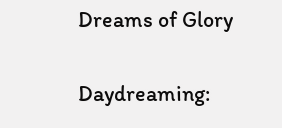Dreams of Glory

Daydreaming: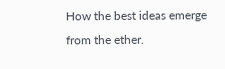How the best ideas emerge from the ether.